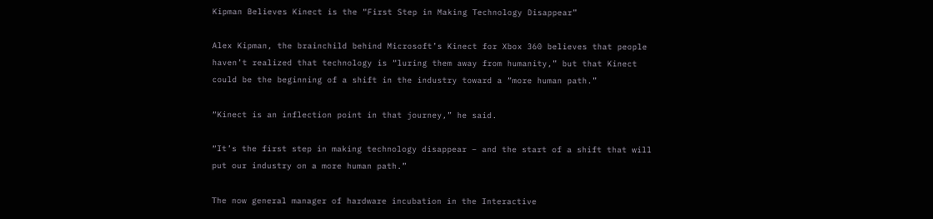Kipman Believes Kinect is the “First Step in Making Technology Disappear”

Alex Kipman, the brainchild behind Microsoft’s Kinect for Xbox 360 believes that people haven’t realized that technology is “luring them away from humanity,” but that Kinect could be the beginning of a shift in the industry toward a “more human path.”

“Kinect is an inflection point in that journey,” he said.

“It’s the first step in making technology disappear – and the start of a shift that will put our industry on a more human path.”

The now general manager of hardware incubation in the Interactive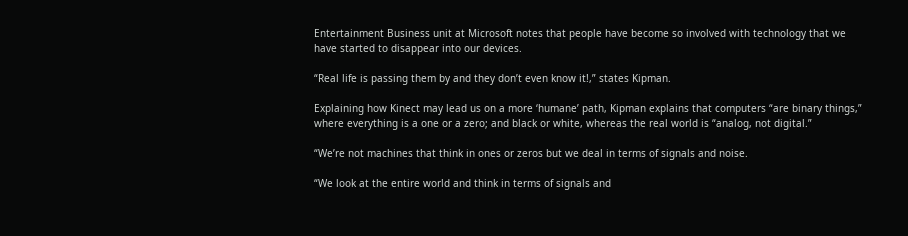Entertainment Business unit at Microsoft notes that people have become so involved with technology that we have started to disappear into our devices.

“Real life is passing them by and they don’t even know it!,” states Kipman.

Explaining how Kinect may lead us on a more ‘humane’ path, Kipman explains that computers “are binary things,” where everything is a one or a zero; and black or white, whereas the real world is “analog, not digital.”

“We’re not machines that think in ones or zeros but we deal in terms of signals and noise.

“We look at the entire world and think in terms of signals and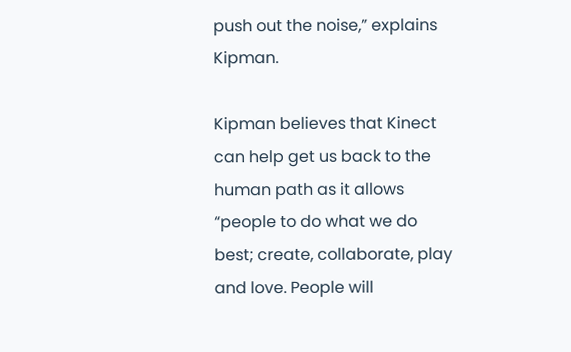push out the noise,” explains Kipman.

Kipman believes that Kinect can help get us back to the human path as it allows “people to do what we do best; create, collaborate, play and love. People will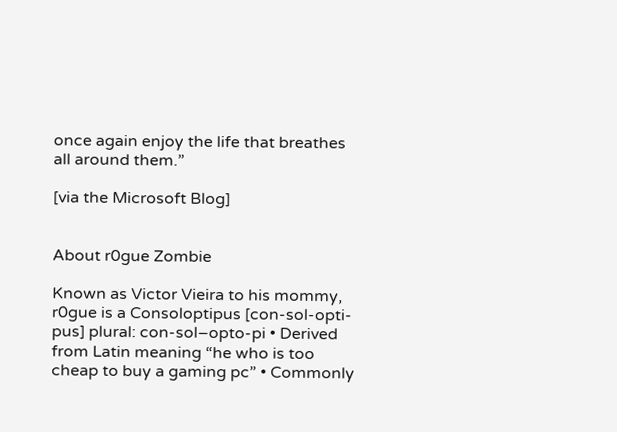once again enjoy the life that breathes all around them.”

[via the Microsoft Blog]


About r0gue Zombie

Known as Victor Vieira to his mommy, r0gue is a Consoloptipus [con-sol-opti-pus] plural: con-sol–opto-pi • Derived from Latin meaning “he who is too cheap to buy a gaming pc” • Commonly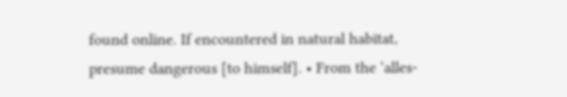found online. If encountered in natural habitat, presume dangerous [to himself]. • From the ‘alles-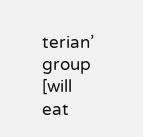terian’ group [will eat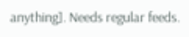anything]. Needs regular feeds.